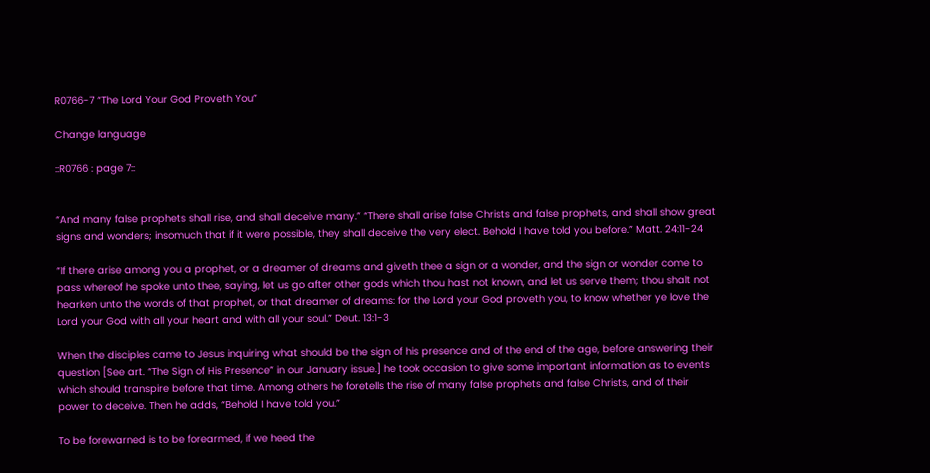R0766-7 “The Lord Your God Proveth You”

Change language

::R0766 : page 7::


“And many false prophets shall rise, and shall deceive many.” “There shall arise false Christs and false prophets, and shall show great signs and wonders; insomuch that if it were possible, they shall deceive the very elect. Behold I have told you before.” Matt. 24:11-24

“If there arise among you a prophet, or a dreamer of dreams and giveth thee a sign or a wonder, and the sign or wonder come to pass whereof he spoke unto thee, saying, let us go after other gods which thou hast not known, and let us serve them; thou shalt not hearken unto the words of that prophet, or that dreamer of dreams: for the Lord your God proveth you, to know whether ye love the Lord your God with all your heart and with all your soul.” Deut. 13:1-3

When the disciples came to Jesus inquiring what should be the sign of his presence and of the end of the age, before answering their question [See art. “The Sign of His Presence” in our January issue.] he took occasion to give some important information as to events which should transpire before that time. Among others he foretells the rise of many false prophets and false Christs, and of their power to deceive. Then he adds, “Behold I have told you.”

To be forewarned is to be forearmed, if we heed the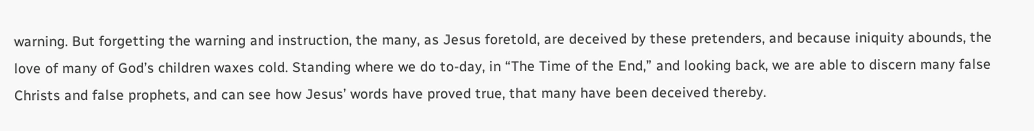warning. But forgetting the warning and instruction, the many, as Jesus foretold, are deceived by these pretenders, and because iniquity abounds, the love of many of God’s children waxes cold. Standing where we do to-day, in “The Time of the End,” and looking back, we are able to discern many false Christs and false prophets, and can see how Jesus’ words have proved true, that many have been deceived thereby.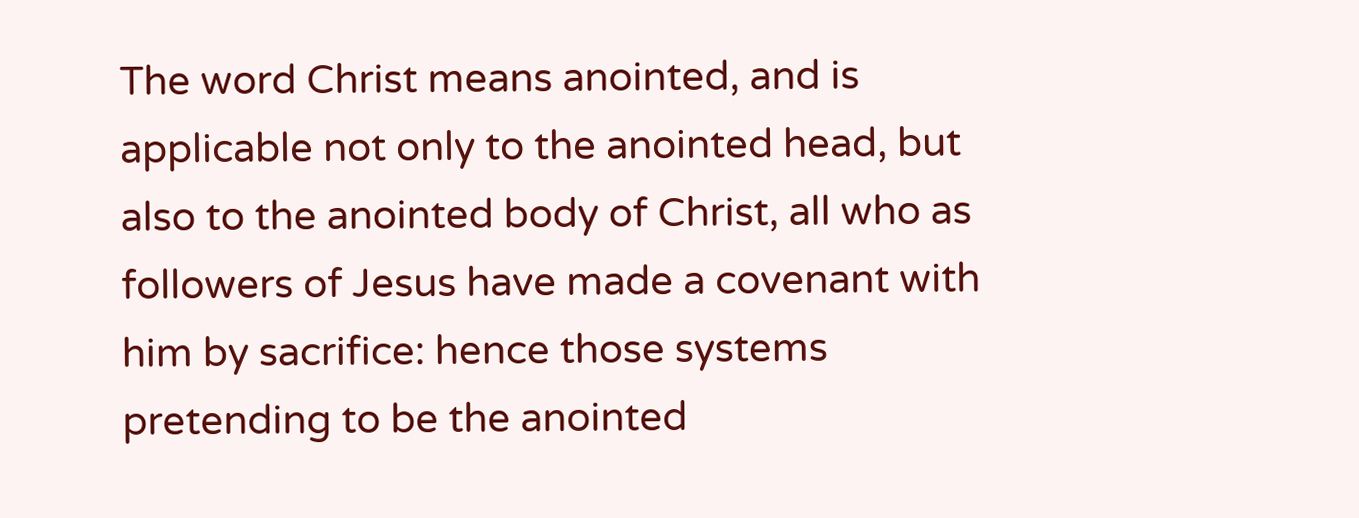The word Christ means anointed, and is applicable not only to the anointed head, but also to the anointed body of Christ, all who as followers of Jesus have made a covenant with him by sacrifice: hence those systems pretending to be the anointed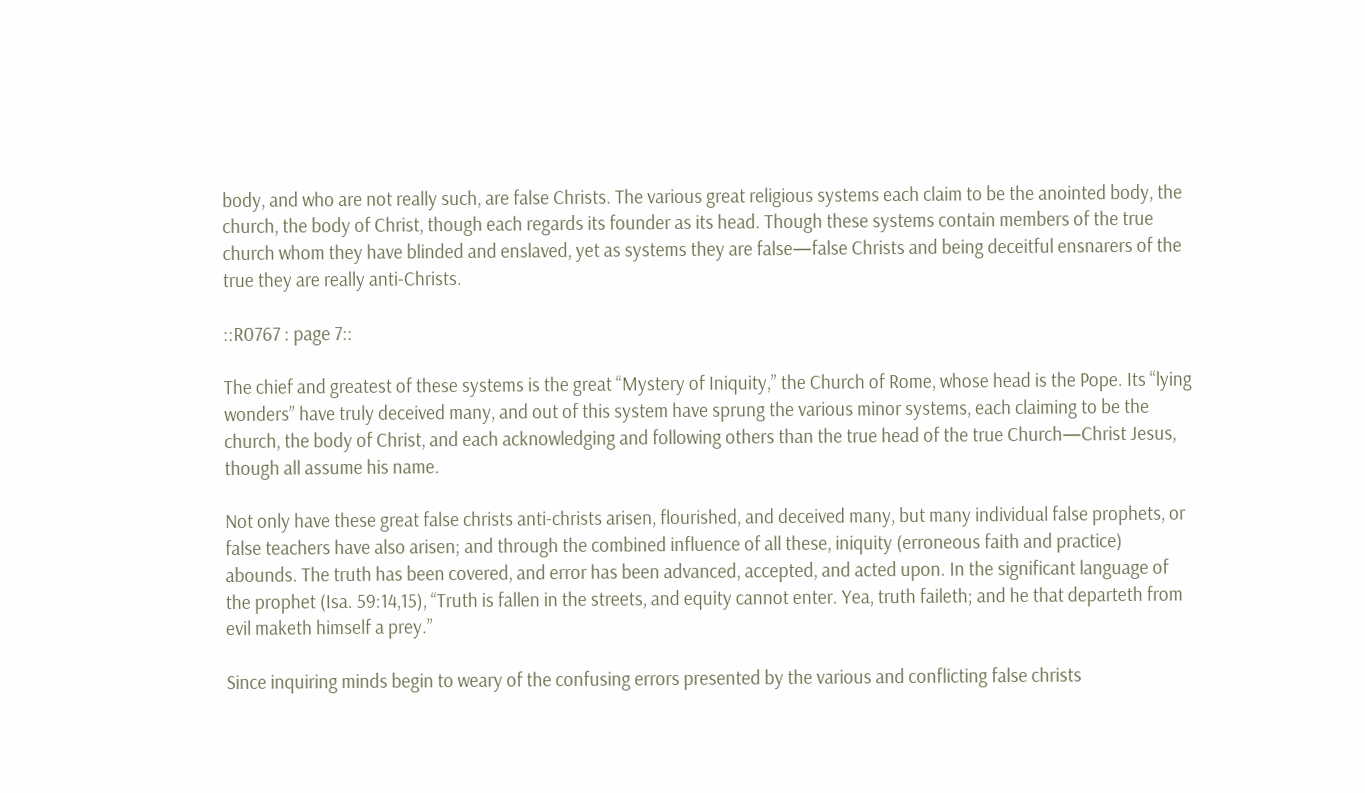body, and who are not really such, are false Christs. The various great religious systems each claim to be the anointed body, the church, the body of Christ, though each regards its founder as its head. Though these systems contain members of the true church whom they have blinded and enslaved, yet as systems they are false—false Christs and being deceitful ensnarers of the true they are really anti-Christs.

::R0767 : page 7::

The chief and greatest of these systems is the great “Mystery of Iniquity,” the Church of Rome, whose head is the Pope. Its “lying wonders” have truly deceived many, and out of this system have sprung the various minor systems, each claiming to be the church, the body of Christ, and each acknowledging and following others than the true head of the true Church—Christ Jesus, though all assume his name.

Not only have these great false christs anti-christs arisen, flourished, and deceived many, but many individual false prophets, or false teachers have also arisen; and through the combined influence of all these, iniquity (erroneous faith and practice) abounds. The truth has been covered, and error has been advanced, accepted, and acted upon. In the significant language of the prophet (Isa. 59:14,15), “Truth is fallen in the streets, and equity cannot enter. Yea, truth faileth; and he that departeth from evil maketh himself a prey.”

Since inquiring minds begin to weary of the confusing errors presented by the various and conflicting false christs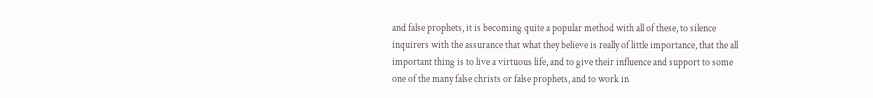and false prophets, it is becoming quite a popular method with all of these, to silence inquirers with the assurance that what they believe is really of little importance, that the all important thing is to live a virtuous life, and to give their influence and support to some one of the many false christs or false prophets, and to work in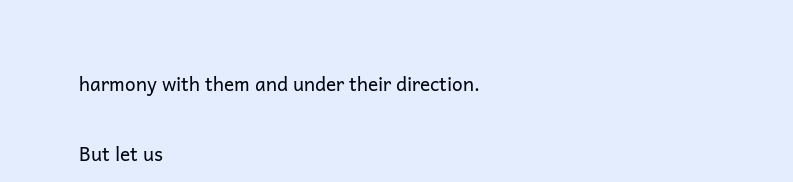harmony with them and under their direction.

But let us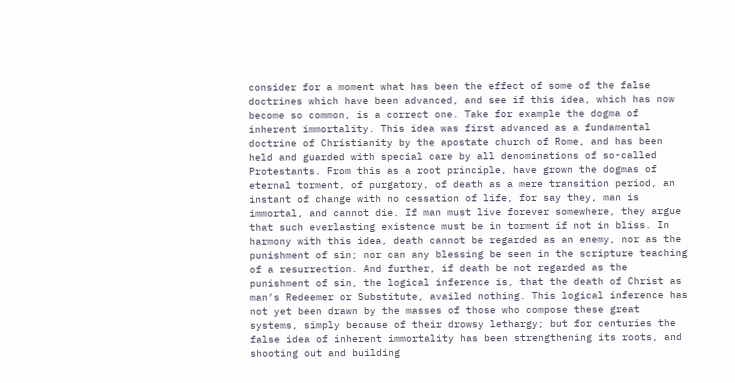consider for a moment what has been the effect of some of the false doctrines which have been advanced, and see if this idea, which has now become so common, is a correct one. Take for example the dogma of inherent immortality. This idea was first advanced as a fundamental doctrine of Christianity by the apostate church of Rome, and has been held and guarded with special care by all denominations of so-called Protestants. From this as a root principle, have grown the dogmas of eternal torment, of purgatory, of death as a mere transition period, an instant of change with no cessation of life, for say they, man is immortal, and cannot die. If man must live forever somewhere, they argue that such everlasting existence must be in torment if not in bliss. In harmony with this idea, death cannot be regarded as an enemy, nor as the punishment of sin; nor can any blessing be seen in the scripture teaching of a resurrection. And further, if death be not regarded as the punishment of sin, the logical inference is, that the death of Christ as man’s Redeemer or Substitute, availed nothing. This logical inference has not yet been drawn by the masses of those who compose these great systems, simply because of their drowsy lethargy; but for centuries the false idea of inherent immortality has been strengthening its roots, and shooting out and building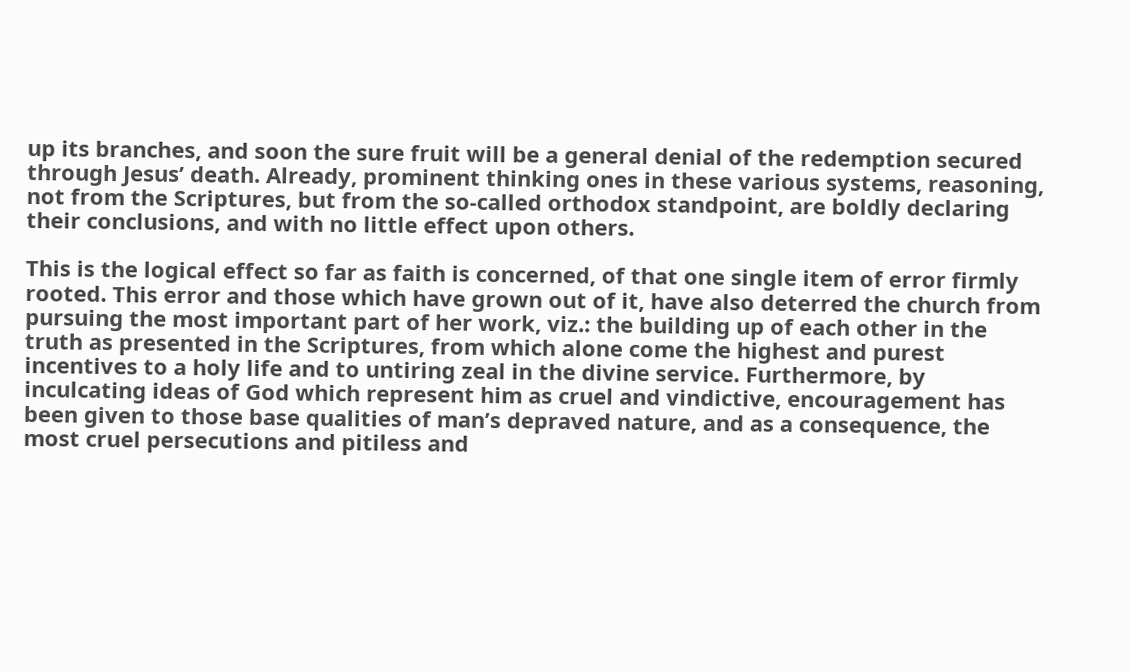up its branches, and soon the sure fruit will be a general denial of the redemption secured through Jesus’ death. Already, prominent thinking ones in these various systems, reasoning, not from the Scriptures, but from the so-called orthodox standpoint, are boldly declaring their conclusions, and with no little effect upon others.

This is the logical effect so far as faith is concerned, of that one single item of error firmly rooted. This error and those which have grown out of it, have also deterred the church from pursuing the most important part of her work, viz.: the building up of each other in the truth as presented in the Scriptures, from which alone come the highest and purest incentives to a holy life and to untiring zeal in the divine service. Furthermore, by inculcating ideas of God which represent him as cruel and vindictive, encouragement has been given to those base qualities of man’s depraved nature, and as a consequence, the most cruel persecutions and pitiless and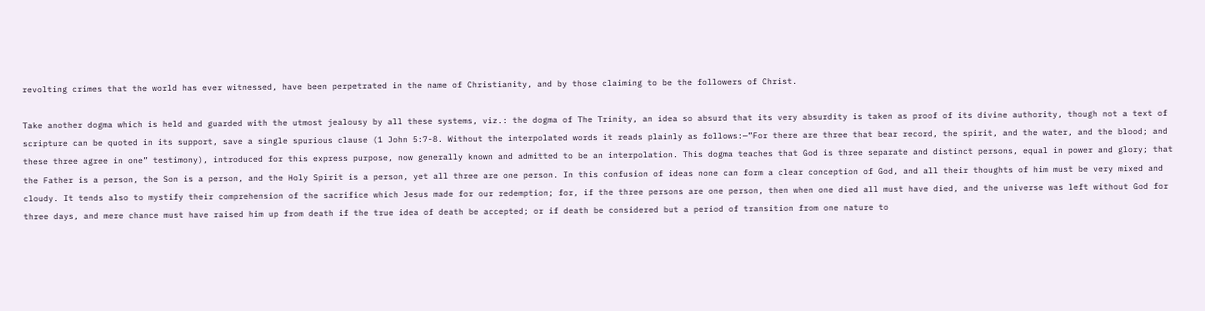revolting crimes that the world has ever witnessed, have been perpetrated in the name of Christianity, and by those claiming to be the followers of Christ.

Take another dogma which is held and guarded with the utmost jealousy by all these systems, viz.: the dogma of The Trinity, an idea so absurd that its very absurdity is taken as proof of its divine authority, though not a text of scripture can be quoted in its support, save a single spurious clause (1 John 5:7-8. Without the interpolated words it reads plainly as follows:—”For there are three that bear record, the spirit, and the water, and the blood; and these three agree in one” testimony), introduced for this express purpose, now generally known and admitted to be an interpolation. This dogma teaches that God is three separate and distinct persons, equal in power and glory; that the Father is a person, the Son is a person, and the Holy Spirit is a person, yet all three are one person. In this confusion of ideas none can form a clear conception of God, and all their thoughts of him must be very mixed and cloudy. It tends also to mystify their comprehension of the sacrifice which Jesus made for our redemption; for, if the three persons are one person, then when one died all must have died, and the universe was left without God for three days, and mere chance must have raised him up from death if the true idea of death be accepted; or if death be considered but a period of transition from one nature to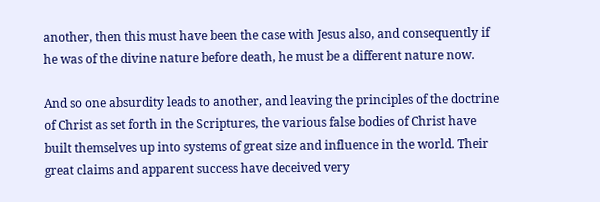another, then this must have been the case with Jesus also, and consequently if he was of the divine nature before death, he must be a different nature now.

And so one absurdity leads to another, and leaving the principles of the doctrine of Christ as set forth in the Scriptures, the various false bodies of Christ have built themselves up into systems of great size and influence in the world. Their great claims and apparent success have deceived very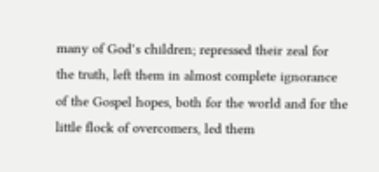many of God’s children; repressed their zeal for the truth, left them in almost complete ignorance of the Gospel hopes, both for the world and for the little flock of overcomers, led them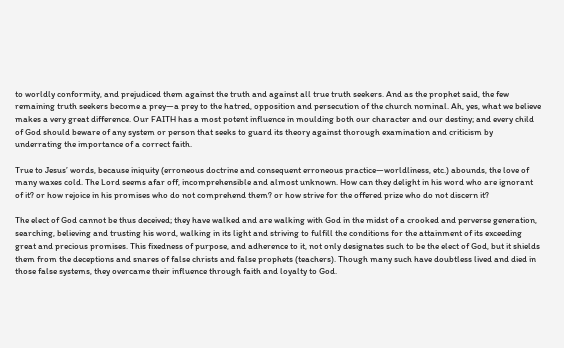to worldly conformity, and prejudiced them against the truth and against all true truth seekers. And as the prophet said, the few remaining truth seekers become a prey—a prey to the hatred, opposition and persecution of the church nominal. Ah, yes, what we believe makes a very great difference. Our FAITH has a most potent influence in moulding both our character and our destiny; and every child of God should beware of any system or person that seeks to guard its theory against thorough examination and criticism by underrating the importance of a correct faith.

True to Jesus’ words, because iniquity (erroneous doctrine and consequent erroneous practice—worldliness, etc.) abounds, the love of many waxes cold. The Lord seems afar off, incomprehensible and almost unknown. How can they delight in his word who are ignorant of it? or how rejoice in his promises who do not comprehend them? or how strive for the offered prize who do not discern it?

The elect of God cannot be thus deceived; they have walked and are walking with God in the midst of a crooked and perverse generation, searching, believing and trusting his word, walking in its light and striving to fulfill the conditions for the attainment of its exceeding great and precious promises. This fixedness of purpose, and adherence to it, not only designates such to be the elect of God, but it shields them from the deceptions and snares of false christs and false prophets (teachers). Though many such have doubtless lived and died in those false systems, they overcame their influence through faith and loyalty to God.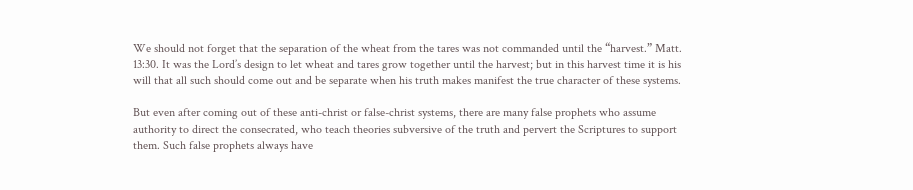We should not forget that the separation of the wheat from the tares was not commanded until the “harvest.” Matt. 13:30. It was the Lord’s design to let wheat and tares grow together until the harvest; but in this harvest time it is his will that all such should come out and be separate when his truth makes manifest the true character of these systems.

But even after coming out of these anti-christ or false-christ systems, there are many false prophets who assume authority to direct the consecrated, who teach theories subversive of the truth and pervert the Scriptures to support them. Such false prophets always have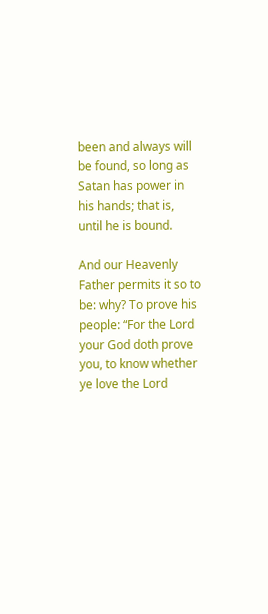been and always will be found, so long as Satan has power in his hands; that is, until he is bound.

And our Heavenly Father permits it so to be: why? To prove his people: “For the Lord your God doth prove you, to know whether ye love the Lord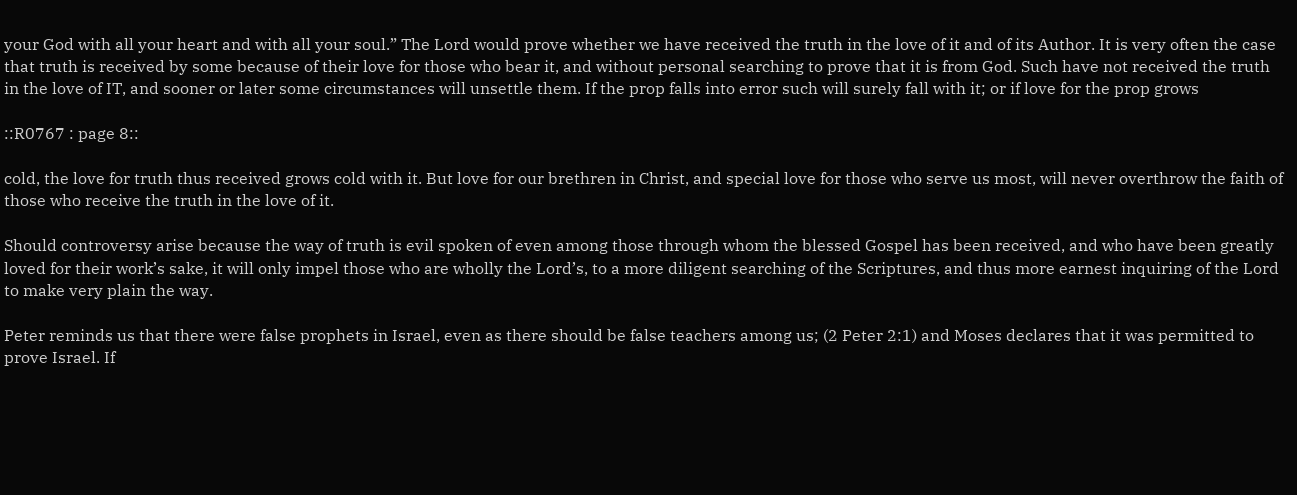your God with all your heart and with all your soul.” The Lord would prove whether we have received the truth in the love of it and of its Author. It is very often the case that truth is received by some because of their love for those who bear it, and without personal searching to prove that it is from God. Such have not received the truth in the love of IT, and sooner or later some circumstances will unsettle them. If the prop falls into error such will surely fall with it; or if love for the prop grows

::R0767 : page 8::

cold, the love for truth thus received grows cold with it. But love for our brethren in Christ, and special love for those who serve us most, will never overthrow the faith of those who receive the truth in the love of it.

Should controversy arise because the way of truth is evil spoken of even among those through whom the blessed Gospel has been received, and who have been greatly loved for their work’s sake, it will only impel those who are wholly the Lord’s, to a more diligent searching of the Scriptures, and thus more earnest inquiring of the Lord to make very plain the way.

Peter reminds us that there were false prophets in Israel, even as there should be false teachers among us; (2 Peter 2:1) and Moses declares that it was permitted to prove Israel. If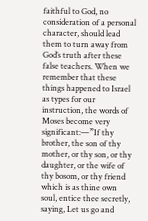faithful to God, no consideration of a personal character, should lead them to turn away from God’s truth after these false teachers. When we remember that these things happened to Israel as types for our instruction, the words of Moses become very significant:—”If thy brother, the son of thy mother, or thy son, or thy daughter, or the wife of thy bosom, or thy friend which is as thine own soul, entice thee secretly, saying, Let us go and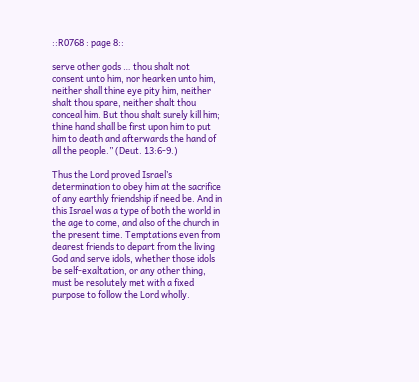::R0768 : page 8::

serve other gods … thou shalt not consent unto him, nor hearken unto him, neither shall thine eye pity him, neither shalt thou spare, neither shalt thou conceal him. But thou shalt surely kill him; thine hand shall be first upon him to put him to death and afterwards the hand of all the people.” (Deut. 13:6-9.)

Thus the Lord proved Israel’s determination to obey him at the sacrifice of any earthly friendship if need be. And in this Israel was a type of both the world in the age to come, and also of the church in the present time. Temptations even from dearest friends to depart from the living God and serve idols, whether those idols be self-exaltation, or any other thing, must be resolutely met with a fixed purpose to follow the Lord wholly.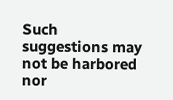Such suggestions may not be harbored nor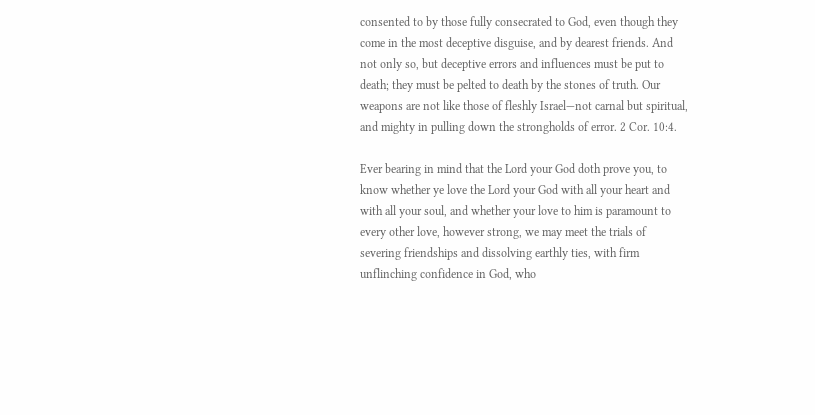consented to by those fully consecrated to God, even though they come in the most deceptive disguise, and by dearest friends. And not only so, but deceptive errors and influences must be put to death; they must be pelted to death by the stones of truth. Our weapons are not like those of fleshly Israel—not carnal but spiritual, and mighty in pulling down the strongholds of error. 2 Cor. 10:4.

Ever bearing in mind that the Lord your God doth prove you, to know whether ye love the Lord your God with all your heart and with all your soul, and whether your love to him is paramount to every other love, however strong, we may meet the trials of severing friendships and dissolving earthly ties, with firm unflinching confidence in God, who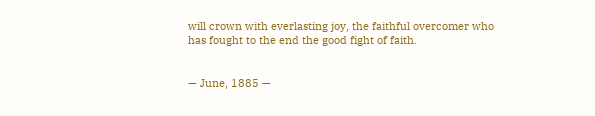will crown with everlasting joy, the faithful overcomer who has fought to the end the good fight of faith.


— June, 1885 —